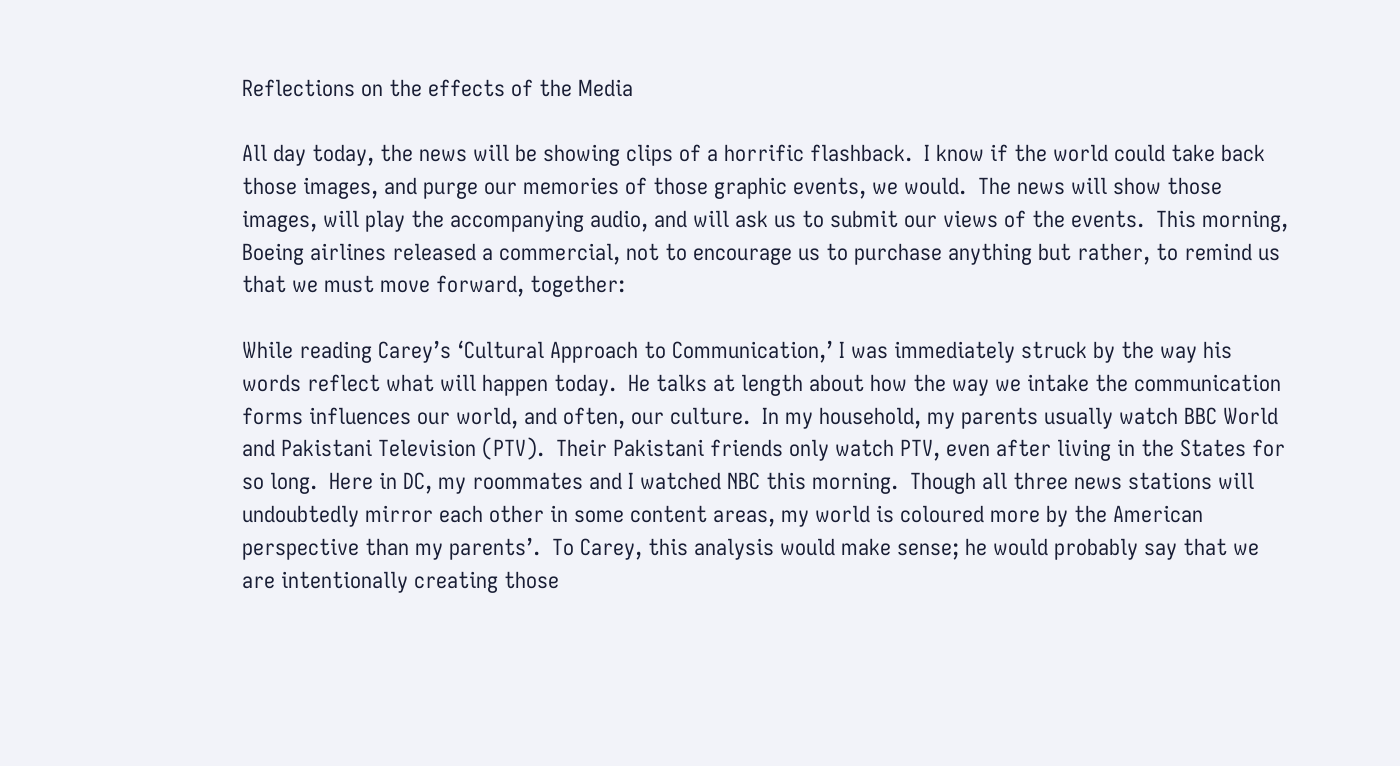Reflections on the effects of the Media

All day today, the news will be showing clips of a horrific flashback.  I know if the world could take back those images, and purge our memories of those graphic events, we would.  The news will show those images, will play the accompanying audio, and will ask us to submit our views of the events.  This morning, Boeing airlines released a commercial, not to encourage us to purchase anything but rather, to remind us that we must move forward, together:

While reading Carey’s ‘Cultural Approach to Communication,’ I was immediately struck by the way his words reflect what will happen today.  He talks at length about how the way we intake the communication forms influences our world, and often, our culture.  In my household, my parents usually watch BBC World and Pakistani Television (PTV).  Their Pakistani friends only watch PTV, even after living in the States for so long.  Here in DC, my roommates and I watched NBC this morning.  Though all three news stations will undoubtedly mirror each other in some content areas, my world is coloured more by the American perspective than my parents’.  To Carey, this analysis would make sense; he would probably say that we are intentionally creating those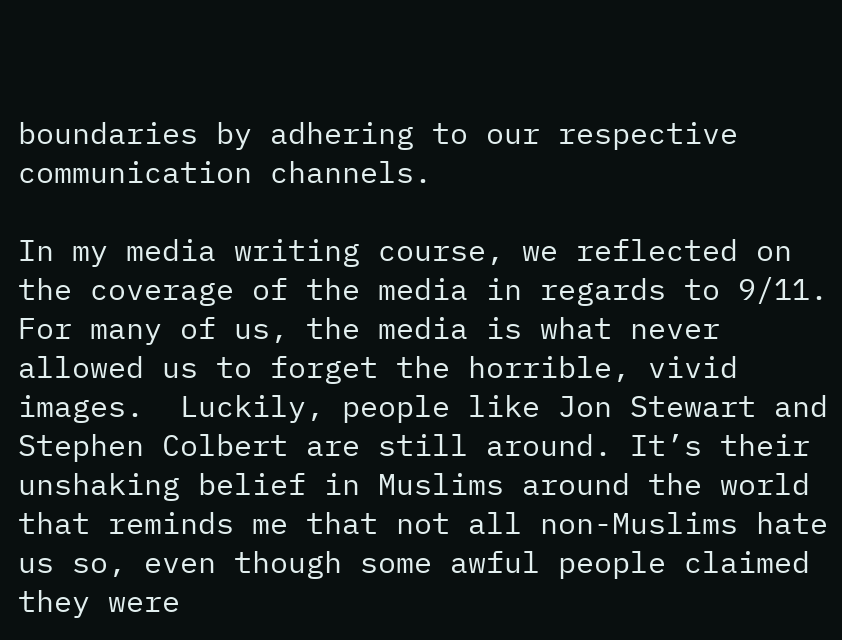boundaries by adhering to our respective communication channels.

In my media writing course, we reflected on the coverage of the media in regards to 9/11.  For many of us, the media is what never allowed us to forget the horrible, vivid images.  Luckily, people like Jon Stewart and Stephen Colbert are still around. It’s their unshaking belief in Muslims around the world that reminds me that not all non-Muslims hate us so, even though some awful people claimed they were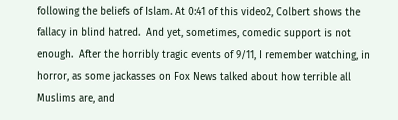following the beliefs of Islam. At 0:41 of this video2, Colbert shows the fallacy in blind hatred.  And yet, sometimes, comedic support is not enough.  After the horribly tragic events of 9/11, I remember watching, in horror, as some jackasses on Fox News talked about how terrible all Muslims are, and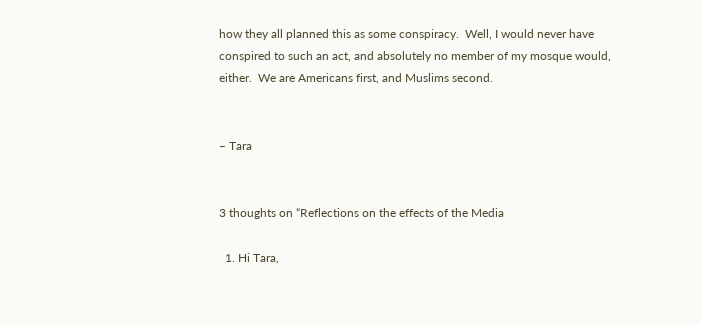how they all planned this as some conspiracy.  Well, I would never have conspired to such an act, and absolutely no member of my mosque would, either.  We are Americans first, and Muslims second.


– Tara


3 thoughts on “Reflections on the effects of the Media

  1. Hi Tara,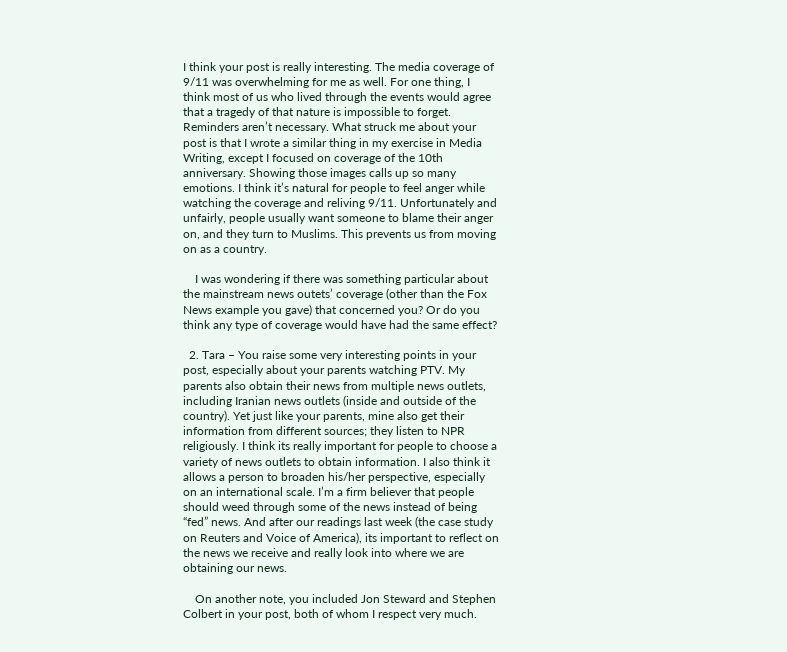I think your post is really interesting. The media coverage of 9/11 was overwhelming for me as well. For one thing, I think most of us who lived through the events would agree that a tragedy of that nature is impossible to forget. Reminders aren’t necessary. What struck me about your post is that I wrote a similar thing in my exercise in Media Writing, except I focused on coverage of the 10th anniversary. Showing those images calls up so many emotions. I think it’s natural for people to feel anger while watching the coverage and reliving 9/11. Unfortunately and unfairly, people usually want someone to blame their anger on, and they turn to Muslims. This prevents us from moving on as a country.

    I was wondering if there was something particular about the mainstream news outets’ coverage (other than the Fox News example you gave) that concerned you? Or do you think any type of coverage would have had the same effect?

  2. Tara – You raise some very interesting points in your post, especially about your parents watching PTV. My parents also obtain their news from multiple news outlets, including Iranian news outlets (inside and outside of the country). Yet just like your parents, mine also get their information from different sources; they listen to NPR religiously. I think its really important for people to choose a variety of news outlets to obtain information. I also think it allows a person to broaden his/her perspective, especially on an international scale. I’m a firm believer that people should weed through some of the news instead of being “fed” news. And after our readings last week (the case study on Reuters and Voice of America), its important to reflect on the news we receive and really look into where we are obtaining our news.

    On another note, you included Jon Steward and Stephen Colbert in your post, both of whom I respect very much.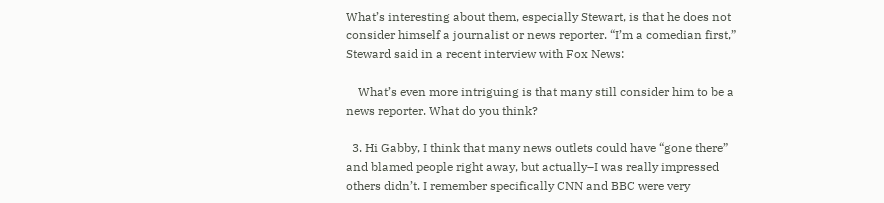What’s interesting about them, especially Stewart, is that he does not consider himself a journalist or news reporter. “I’m a comedian first,” Steward said in a recent interview with Fox News:

    What’s even more intriguing is that many still consider him to be a news reporter. What do you think?

  3. Hi Gabby, I think that many news outlets could have “gone there” and blamed people right away, but actually–I was really impressed others didn’t. I remember specifically CNN and BBC were very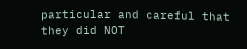particular and careful that they did NOT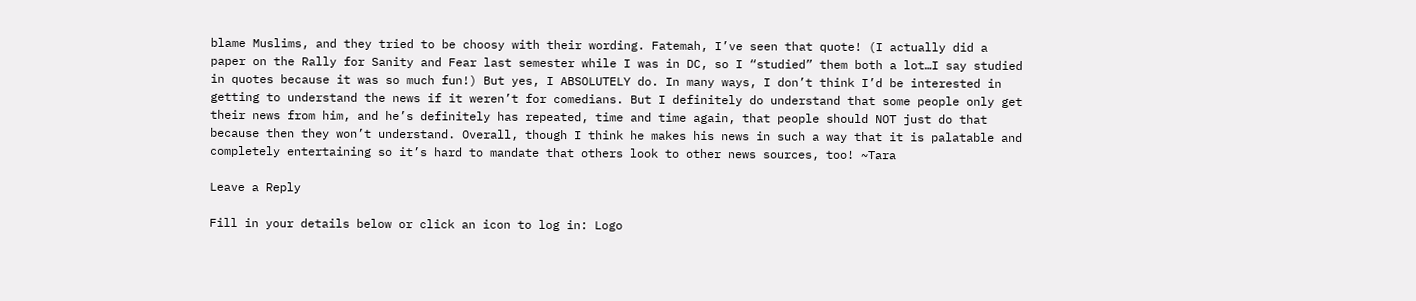blame Muslims, and they tried to be choosy with their wording. Fatemah, I’ve seen that quote! (I actually did a paper on the Rally for Sanity and Fear last semester while I was in DC, so I “studied” them both a lot…I say studied in quotes because it was so much fun!) But yes, I ABSOLUTELY do. In many ways, I don’t think I’d be interested in getting to understand the news if it weren’t for comedians. But I definitely do understand that some people only get their news from him, and he’s definitely has repeated, time and time again, that people should NOT just do that because then they won’t understand. Overall, though I think he makes his news in such a way that it is palatable and completely entertaining so it’s hard to mandate that others look to other news sources, too! ~Tara

Leave a Reply

Fill in your details below or click an icon to log in: Logo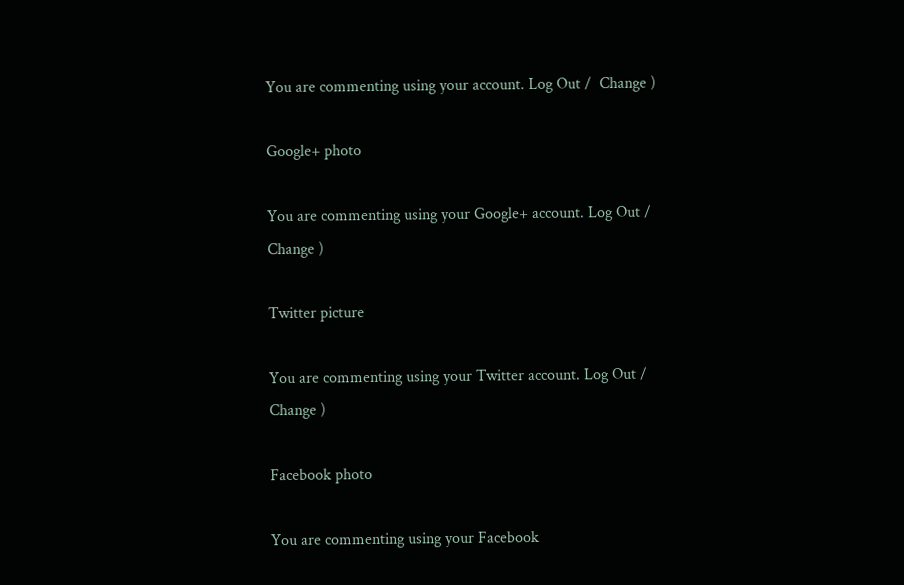You are commenting using your account. Log Out /  Change )

Google+ photo

You are commenting using your Google+ account. Log Out /  Change )

Twitter picture

You are commenting using your Twitter account. Log Out /  Change )

Facebook photo

You are commenting using your Facebook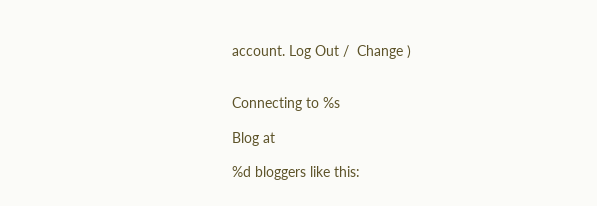account. Log Out /  Change )


Connecting to %s

Blog at

%d bloggers like this: